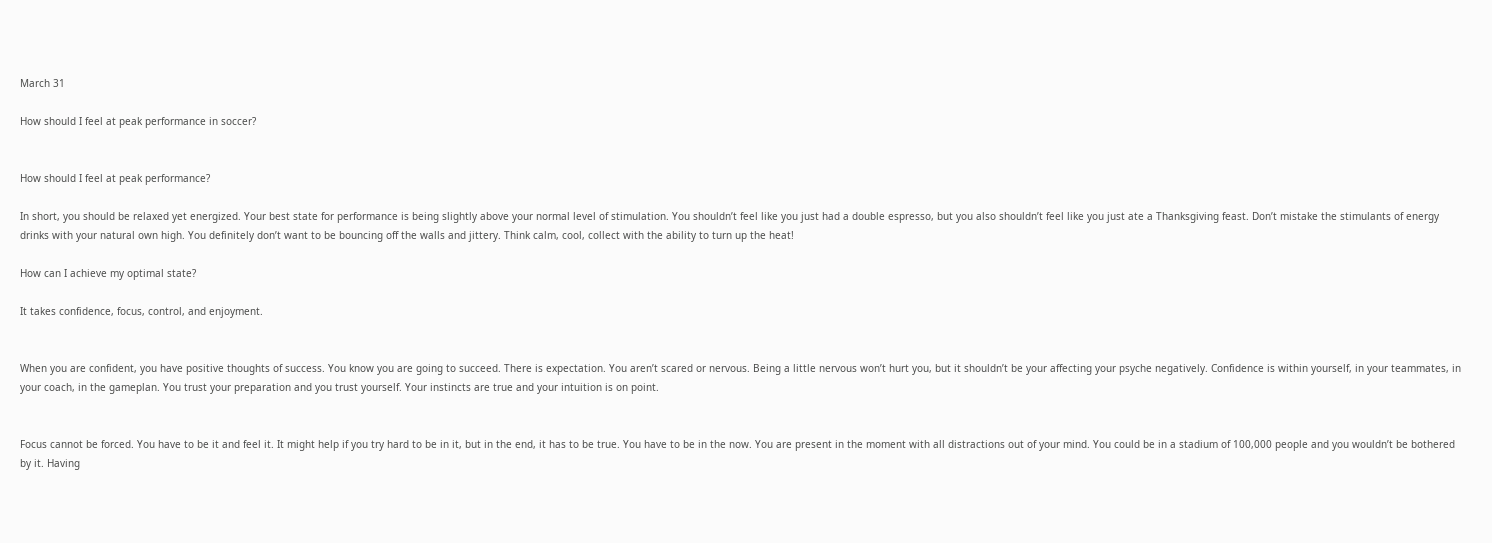March 31

How should I feel at peak performance in soccer?


How should I feel at peak performance?

In short, you should be relaxed yet energized. Your best state for performance is being slightly above your normal level of stimulation. You shouldn’t feel like you just had a double espresso, but you also shouldn’t feel like you just ate a Thanksgiving feast. Don’t mistake the stimulants of energy drinks with your natural own high. You definitely don’t want to be bouncing off the walls and jittery. Think calm, cool, collect with the ability to turn up the heat!

How can I achieve my optimal state?

It takes confidence, focus, control, and enjoyment.


When you are confident, you have positive thoughts of success. You know you are going to succeed. There is expectation. You aren’t scared or nervous. Being a little nervous won’t hurt you, but it shouldn’t be your affecting your psyche negatively. Confidence is within yourself, in your teammates, in your coach, in the gameplan. You trust your preparation and you trust yourself. Your instincts are true and your intuition is on point.


Focus cannot be forced. You have to be it and feel it. It might help if you try hard to be in it, but in the end, it has to be true. You have to be in the now. You are present in the moment with all distractions out of your mind. You could be in a stadium of 100,000 people and you wouldn’t be bothered by it. Having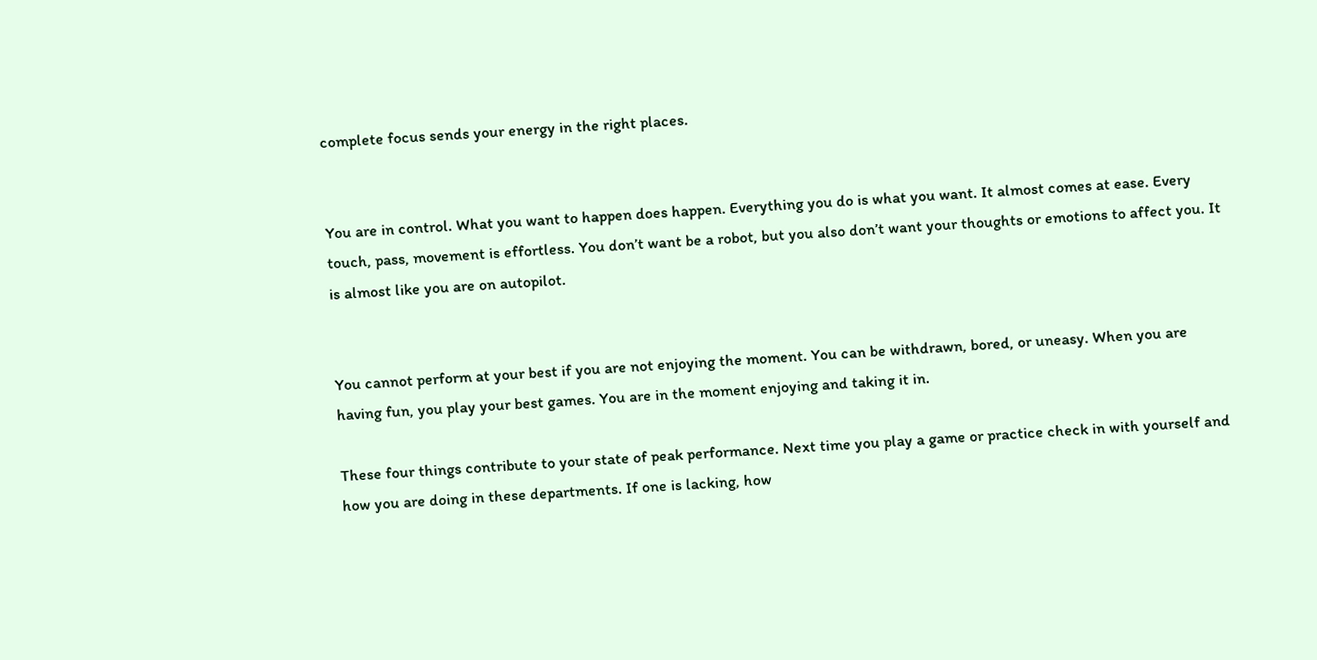complete focus sends your energy in the right places.


You are in control. What you want to happen does happen. Everything you do is what you want. It almost comes at ease. Every touch, pass, movement is effortless. You don’t want be a robot, but you also don’t want your thoughts or emotions to affect you. It is almost like you are on autopilot.


You cannot perform at your best if you are not enjoying the moment. You can be withdrawn, bored, or uneasy. When you are having fun, you play your best games. You are in the moment enjoying and taking it in.

These four things contribute to your state of peak performance. Next time you play a game or practice check in with yourself and how you are doing in these departments. If one is lacking, how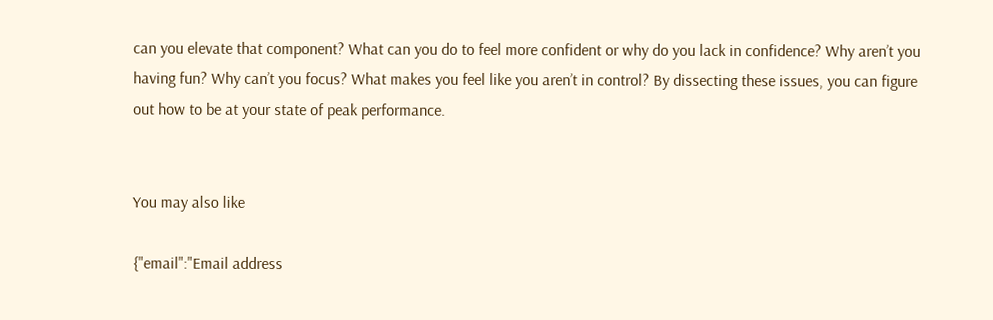can you elevate that component? What can you do to feel more confident or why do you lack in confidence? Why aren’t you having fun? Why can’t you focus? What makes you feel like you aren’t in control? By dissecting these issues, you can figure out how to be at your state of peak performance.


You may also like

{"email":"Email address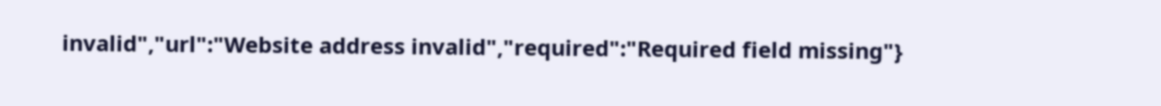invalid","url":"Website address invalid","required":"Required field missing"}